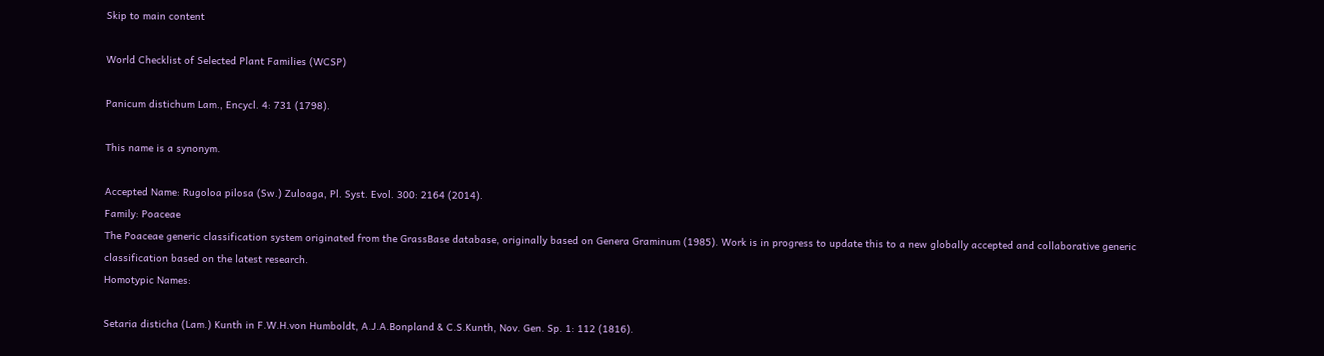Skip to main content

World Checklist of Selected Plant Families (WCSP)

Panicum distichum Lam., Encycl. 4: 731 (1798).

This name is a synonym.

Accepted Name: Rugoloa pilosa (Sw.) Zuloaga, Pl. Syst. Evol. 300: 2164 (2014).
Family: Poaceae
The Poaceae generic classification system originated from the GrassBase database, originally based on Genera Graminum (1985). Work is in progress to update this to a new globally accepted and collaborative generic classification based on the latest research.
Homotypic Names:

Setaria disticha (Lam.) Kunth in F.W.H.von Humboldt, A.J.A.Bonpland & C.S.Kunth, Nov. Gen. Sp. 1: 112 (1816).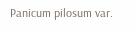Panicum pilosum var.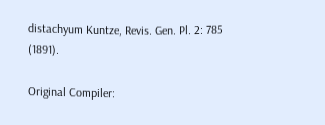distachyum Kuntze, Revis. Gen. Pl. 2: 785 (1891).

Original Compiler: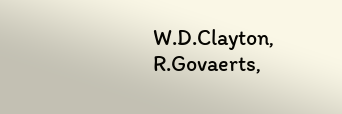W.D.Clayton, R.Govaerts,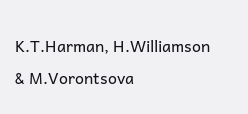K.T.Harman, H.Williamson & M.Vorontsova